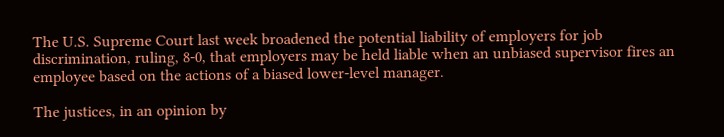The U.S. Supreme Court last week broadened the potential liability of employers for job discrimination, ruling, 8-0, that employers may be held liable when an unbiased supervisor fires an employee based on the actions of a biased lower-level manager.

The justices, in an opinion by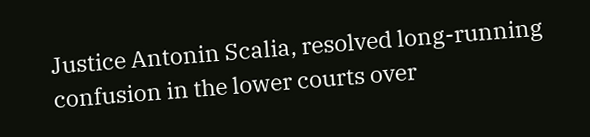Justice Antonin Scalia, resolved long-running confusion in the lower courts over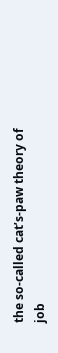the so-called cat’s-paw theory of job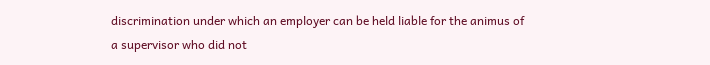discrimination under which an employer can be held liable for the animus of a supervisor who did not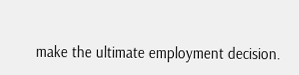make the ultimate employment decision.